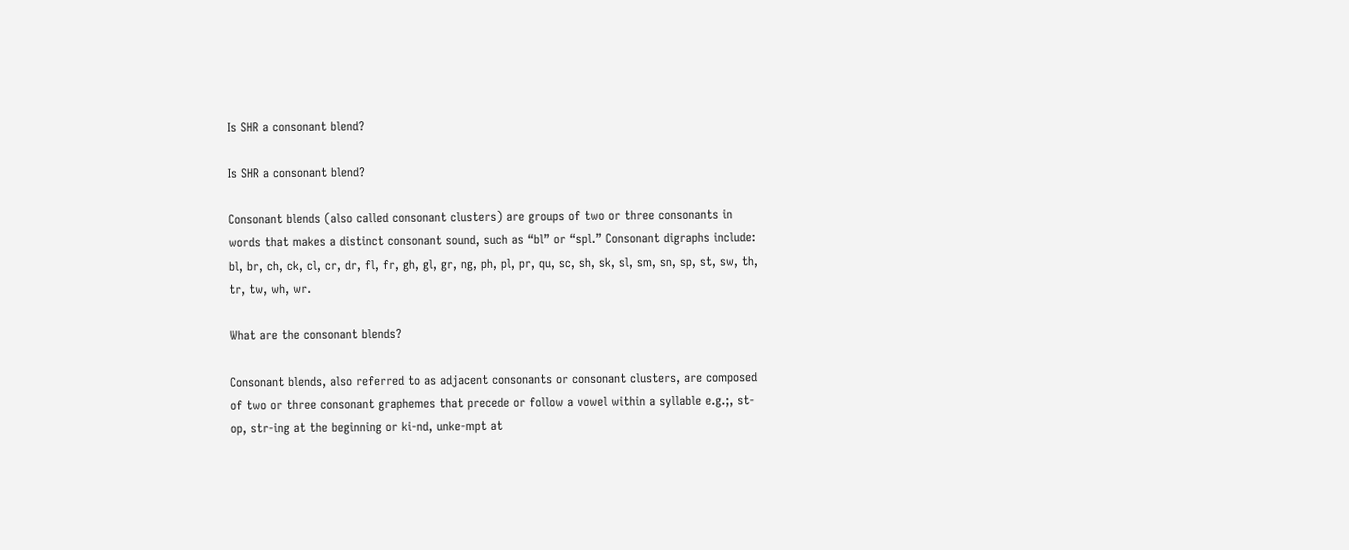Is SHR a consonant blend?

Is SHR a consonant blend?

Consonant blends (also called consonant clusters) are groups of two or three consonants in words that makes a distinct consonant sound, such as “bl” or “spl.” Consonant digraphs include: bl, br, ch, ck, cl, cr, dr, fl, fr, gh, gl, gr, ng, ph, pl, pr, qu, sc, sh, sk, sl, sm, sn, sp, st, sw, th, tr, tw, wh, wr.

What are the consonant blends?

Consonant blends, also referred to as adjacent consonants or consonant clusters, are composed of two or three consonant graphemes that precede or follow a vowel within a syllable e.g.;, st-op, str-ing at the beginning or ki-nd, unke-mpt at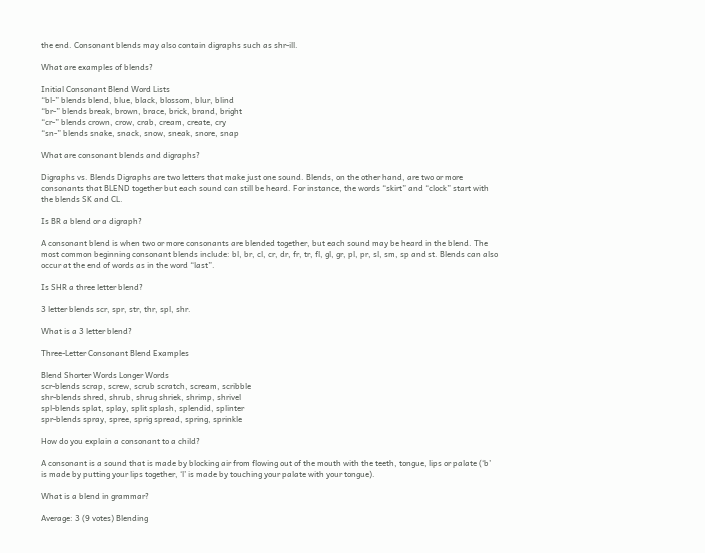the end. Consonant blends may also contain digraphs such as shr-ill.

What are examples of blends?

Initial Consonant Blend Word Lists
“bl-” blends blend, blue, black, blossom, blur, blind
“br-” blends break, brown, brace, brick, brand, bright
“cr-” blends crown, crow, crab, cream, create, cry
“sn-” blends snake, snack, snow, sneak, snore, snap

What are consonant blends and digraphs?

Digraphs vs. Blends Digraphs are two letters that make just one sound. Blends, on the other hand, are two or more consonants that BLEND together but each sound can still be heard. For instance, the words “skirt” and “clock” start with the blends SK and CL.

Is BR a blend or a digraph?

A consonant blend is when two or more consonants are blended together, but each sound may be heard in the blend. The most common beginning consonant blends include: bl, br, cl, cr, dr, fr, tr, fl, gl, gr, pl, pr, sl, sm, sp and st. Blends can also occur at the end of words as in the word “last”.

Is SHR a three letter blend?

3 letter blends scr, spr, str, thr, spl, shr.

What is a 3 letter blend?

Three-Letter Consonant Blend Examples

Blend Shorter Words Longer Words
scr-blends scrap, screw, scrub scratch, scream, scribble
shr-blends shred, shrub, shrug shriek, shrimp, shrivel
spl-blends splat, splay, split splash, splendid, splinter
spr-blends spray, spree, sprig spread, spring, sprinkle

How do you explain a consonant to a child?

A consonant is a sound that is made by blocking air from flowing out of the mouth with the teeth, tongue, lips or palate (‘b’ is made by putting your lips together, ‘l’ is made by touching your palate with your tongue).

What is a blend in grammar?

Average: 3 (9 votes) Blending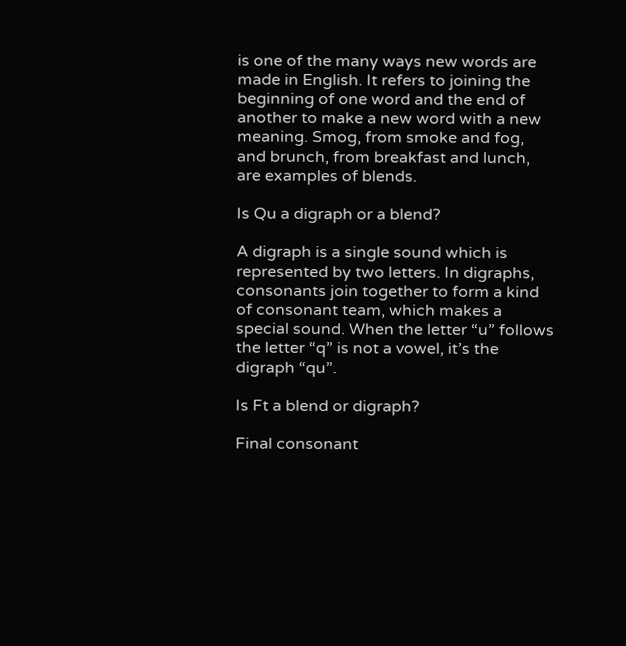is one of the many ways new words are made in English. It refers to joining the beginning of one word and the end of another to make a new word with a new meaning. Smog, from smoke and fog, and brunch, from breakfast and lunch, are examples of blends.

Is Qu a digraph or a blend?

A digraph is a single sound which is represented by two letters. In digraphs, consonants join together to form a kind of consonant team, which makes a special sound. When the letter “u” follows the letter “q” is not a vowel, it’s the digraph “qu”.

Is Ft a blend or digraph?

Final consonant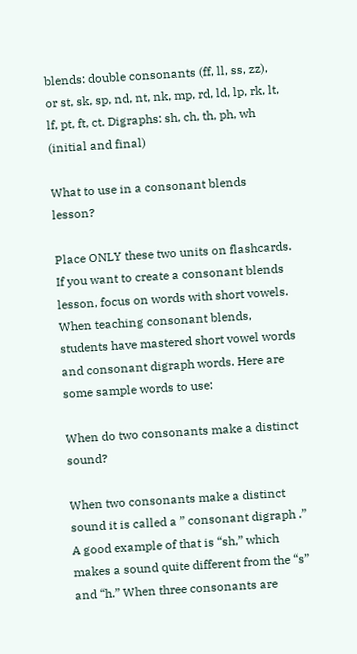blends: double consonants (ff, ll, ss, zz), or st, sk, sp, nd, nt, nk, mp, rd, ld, lp, rk, lt, lf, pt, ft, ct. Digraphs: sh, ch, th, ph, wh (initial and final)

What to use in a consonant blends lesson?

Place ONLY these two units on flashcards. If you want to create a consonant blends lesson, focus on words with short vowels. When teaching consonant blends, students have mastered short vowel words and consonant digraph words. Here are some sample words to use:

When do two consonants make a distinct sound?

When two consonants make a distinct sound it is called a ” consonant digraph .” A good example of that is “sh,” which makes a sound quite different from the “s” and “h.” When three consonants are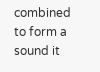combined to form a sound it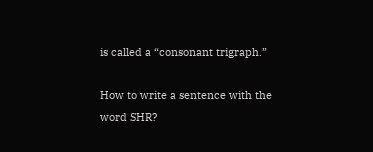is called a “consonant trigraph.”

How to write a sentence with the word SHR?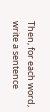Then, for each word, write a sentence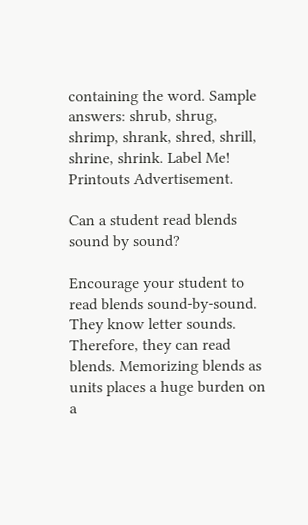containing the word. Sample answers: shrub, shrug, shrimp, shrank, shred, shrill, shrine, shrink. Label Me! Printouts Advertisement.

Can a student read blends sound by sound?

Encourage your student to read blends sound-by-sound. They know letter sounds. Therefore, they can read blends. Memorizing blends as units places a huge burden on a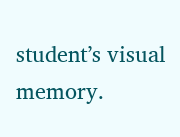student’s visual memory.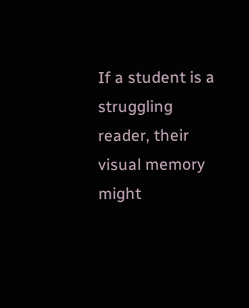If a student is a struggling reader, their visual memory might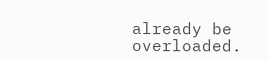already be overloaded.